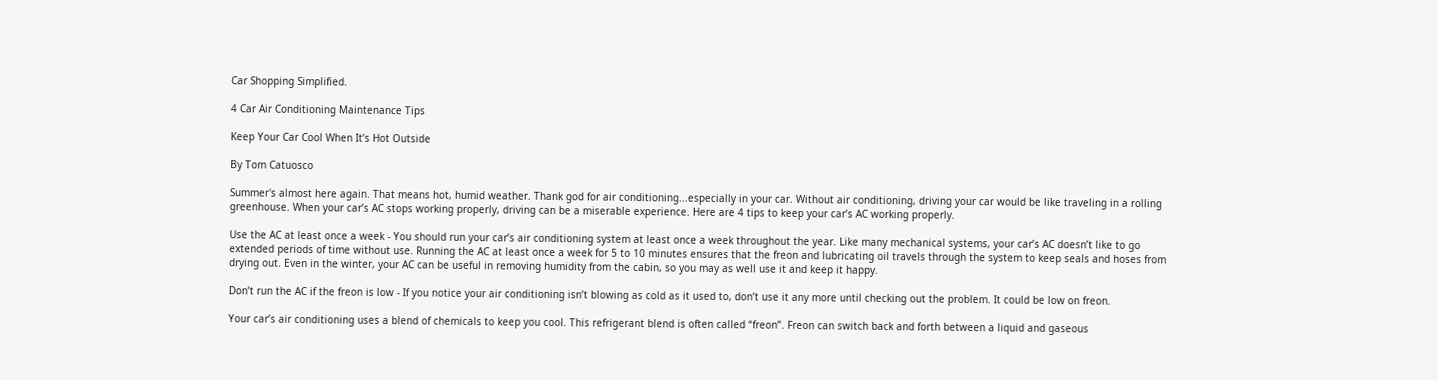Car Shopping Simplified.

4 Car Air Conditioning Maintenance Tips

Keep Your Car Cool When It’s Hot Outside

By Tom Catuosco

Summer's almost here again. That means hot, humid weather. Thank god for air conditioning...especially in your car. Without air conditioning, driving your car would be like traveling in a rolling greenhouse. When your car’s AC stops working properly, driving can be a miserable experience. Here are 4 tips to keep your car’s AC working properly.

Use the AC at least once a week - You should run your car’s air conditioning system at least once a week throughout the year. Like many mechanical systems, your car’s AC doesn’t like to go extended periods of time without use. Running the AC at least once a week for 5 to 10 minutes ensures that the freon and lubricating oil travels through the system to keep seals and hoses from drying out. Even in the winter, your AC can be useful in removing humidity from the cabin, so you may as well use it and keep it happy.

Don’t run the AC if the freon is low - If you notice your air conditioning isn’t blowing as cold as it used to, don’t use it any more until checking out the problem. It could be low on freon.

Your car’s air conditioning uses a blend of chemicals to keep you cool. This refrigerant blend is often called “freon”. Freon can switch back and forth between a liquid and gaseous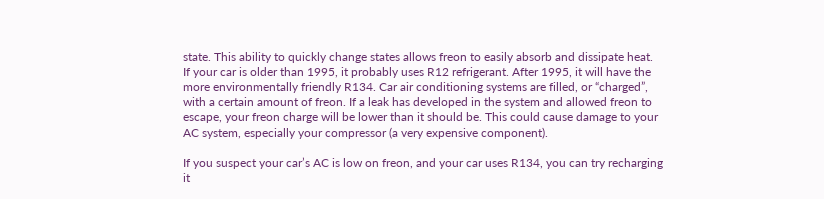state. This ability to quickly change states allows freon to easily absorb and dissipate heat.  If your car is older than 1995, it probably uses R12 refrigerant. After 1995, it will have the more environmentally friendly R134. Car air conditioning systems are filled, or “charged”, with a certain amount of freon. If a leak has developed in the system and allowed freon to escape, your freon charge will be lower than it should be. This could cause damage to your AC system, especially your compressor (a very expensive component).

If you suspect your car’s AC is low on freon, and your car uses R134, you can try recharging it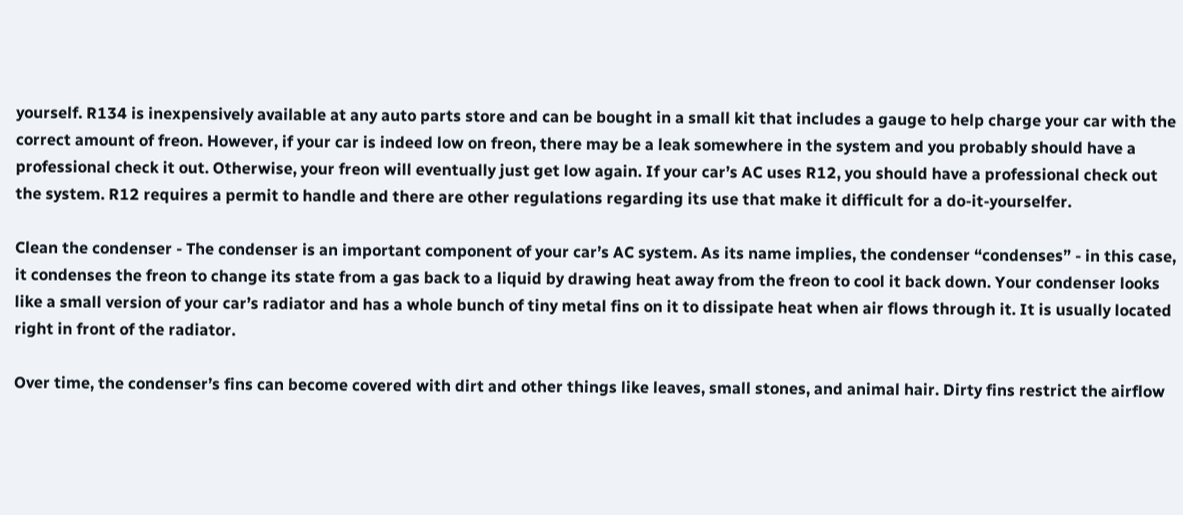yourself. R134 is inexpensively available at any auto parts store and can be bought in a small kit that includes a gauge to help charge your car with the correct amount of freon. However, if your car is indeed low on freon, there may be a leak somewhere in the system and you probably should have a professional check it out. Otherwise, your freon will eventually just get low again. If your car’s AC uses R12, you should have a professional check out the system. R12 requires a permit to handle and there are other regulations regarding its use that make it difficult for a do-it-yourselfer.

Clean the condenser - The condenser is an important component of your car’s AC system. As its name implies, the condenser “condenses” - in this case, it condenses the freon to change its state from a gas back to a liquid by drawing heat away from the freon to cool it back down. Your condenser looks like a small version of your car’s radiator and has a whole bunch of tiny metal fins on it to dissipate heat when air flows through it. It is usually located right in front of the radiator.

Over time, the condenser’s fins can become covered with dirt and other things like leaves, small stones, and animal hair. Dirty fins restrict the airflow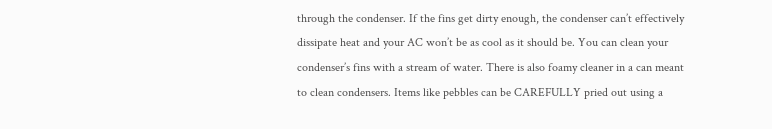through the condenser. If the fins get dirty enough, the condenser can’t effectively dissipate heat and your AC won’t be as cool as it should be. You can clean your condenser’s fins with a stream of water. There is also foamy cleaner in a can meant to clean condensers. Items like pebbles can be CAREFULLY pried out using a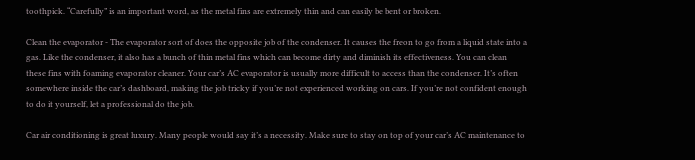toothpick. “Carefully” is an important word, as the metal fins are extremely thin and can easily be bent or broken.

Clean the evaporator - The evaporator sort of does the opposite job of the condenser. It causes the freon to go from a liquid state into a gas. Like the condenser, it also has a bunch of thin metal fins which can become dirty and diminish its effectiveness. You can clean these fins with foaming evaporator cleaner. Your car’s AC evaporator is usually more difficult to access than the condenser. It’s often somewhere inside the car’s dashboard, making the job tricky if you’re not experienced working on cars. If you’re not confident enough to do it yourself, let a professional do the job.

Car air conditioning is great luxury. Many people would say it’s a necessity. Make sure to stay on top of your car’s AC maintenance to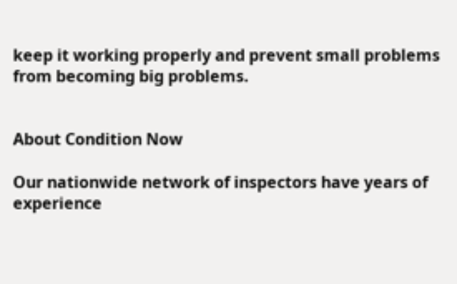keep it working properly and prevent small problems from becoming big problems.


About Condition Now

Our nationwide network of inspectors have years of experience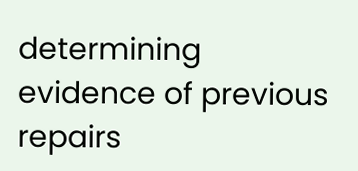determining evidence of previous repairs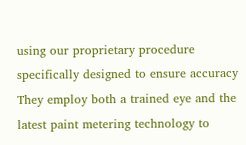using our proprietary procedure specifically designed to ensure accuracy They employ both a trained eye and the latest paint metering technology to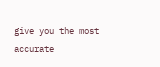give you the most accurate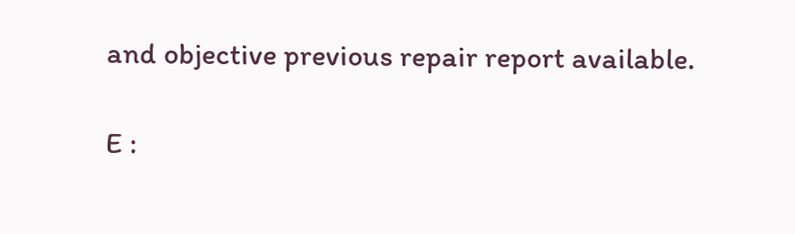and objective previous repair report available.

E :